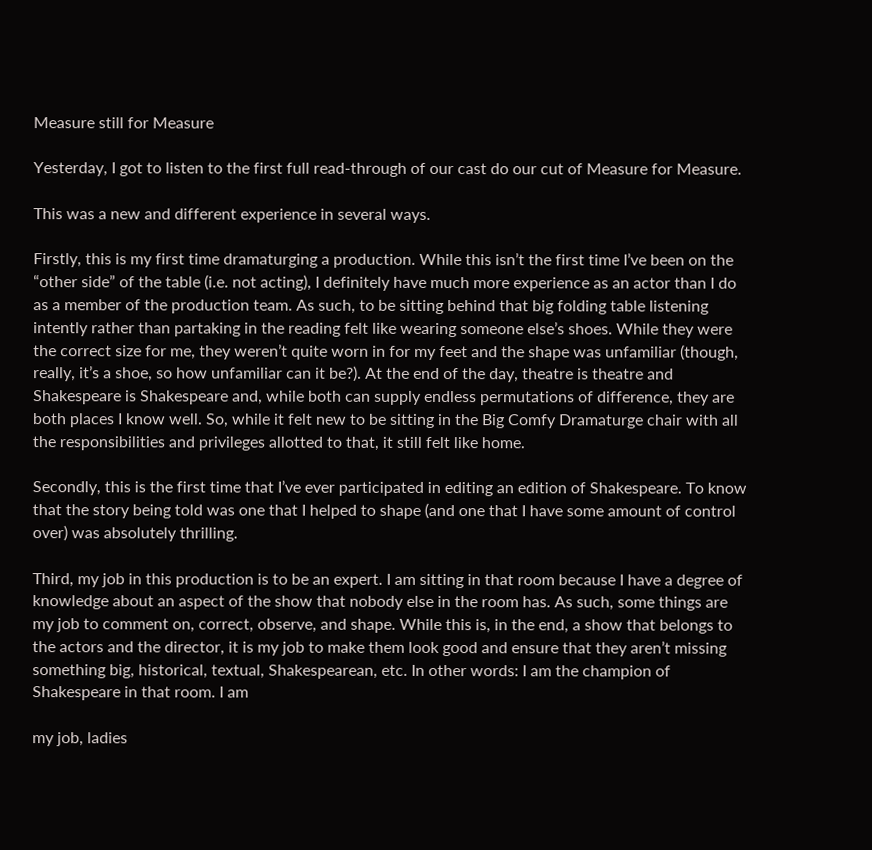Measure still for Measure

Yesterday, I got to listen to the first full read-through of our cast do our cut of Measure for Measure.

This was a new and different experience in several ways.

Firstly, this is my first time dramaturging a production. While this isn’t the first time I’ve been on the “other side” of the table (i.e. not acting), I definitely have much more experience as an actor than I do as a member of the production team. As such, to be sitting behind that big folding table listening intently rather than partaking in the reading felt like wearing someone else’s shoes. While they were the correct size for me, they weren’t quite worn in for my feet and the shape was unfamiliar (though, really, it’s a shoe, so how unfamiliar can it be?). At the end of the day, theatre is theatre and Shakespeare is Shakespeare and, while both can supply endless permutations of difference, they are both places I know well. So, while it felt new to be sitting in the Big Comfy Dramaturge chair with all the responsibilities and privileges allotted to that, it still felt like home.

Secondly, this is the first time that I’ve ever participated in editing an edition of Shakespeare. To know that the story being told was one that I helped to shape (and one that I have some amount of control over) was absolutely thrilling.

Third, my job in this production is to be an expert. I am sitting in that room because I have a degree of knowledge about an aspect of the show that nobody else in the room has. As such, some things are my job to comment on, correct, observe, and shape. While this is, in the end, a show that belongs to the actors and the director, it is my job to make them look good and ensure that they aren’t missing something big, historical, textual, Shakespearean, etc. In other words: I am the champion of Shakespeare in that room. I am

my job, ladies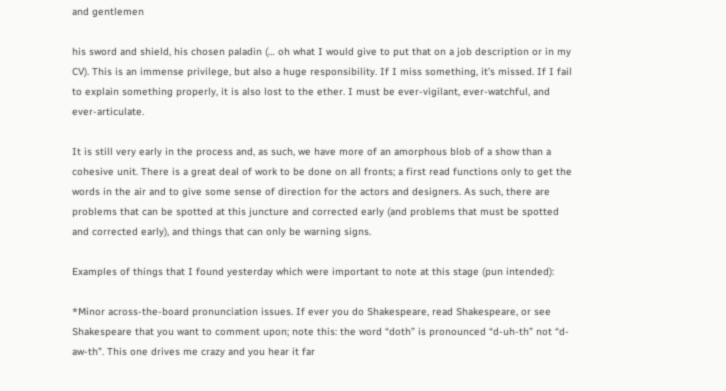and gentlemen

his sword and shield, his chosen paladin (… oh what I would give to put that on a job description or in my CV). This is an immense privilege, but also a huge responsibility. If I miss something, it’s missed. If I fail to explain something properly, it is also lost to the ether. I must be ever-vigilant, ever-watchful, and ever-articulate.

It is still very early in the process and, as such, we have more of an amorphous blob of a show than a cohesive unit. There is a great deal of work to be done on all fronts; a first read functions only to get the words in the air and to give some sense of direction for the actors and designers. As such, there are problems that can be spotted at this juncture and corrected early (and problems that must be spotted and corrected early), and things that can only be warning signs.

Examples of things that I found yesterday which were important to note at this stage (pun intended):

*Minor across-the-board pronunciation issues. If ever you do Shakespeare, read Shakespeare, or see Shakespeare that you want to comment upon; note this: the word “doth” is pronounced “d-uh-th” not “d-aw-th”. This one drives me crazy and you hear it far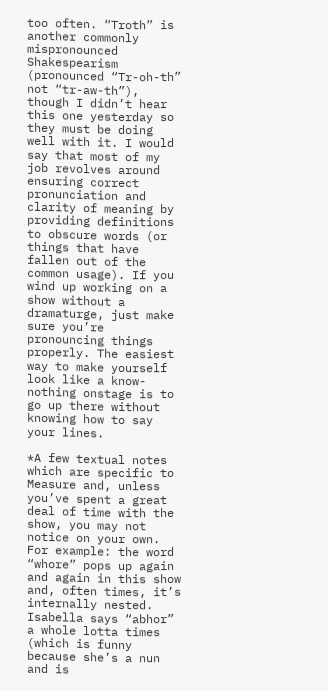too often. “Troth” is another commonly mispronounced Shakespearism (pronounced “Tr-oh-th” not “tr-aw-th”), though I didn’t hear this one yesterday so they must be doing well with it. I would say that most of my job revolves around ensuring correct pronunciation and clarity of meaning by providing definitions to obscure words (or things that have fallen out of the common usage). If you wind up working on a show without a dramaturge, just make sure you’re pronouncing things properly. The easiest way to make yourself look like a know-nothing onstage is to go up there without knowing how to say your lines.

*A few textual notes which are specific to Measure and, unless you’ve spent a great deal of time with the show, you may not notice on your own. For example: the word “whore” pops up again and again in this show and, often times, it’s internally nested. Isabella says “abhor” a whole lotta times (which is funny because she’s a nun and is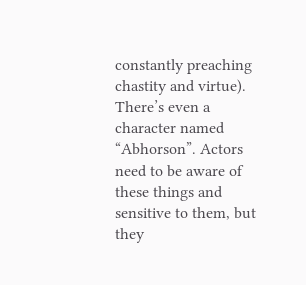constantly preaching chastity and virtue). There’s even a character named “Abhorson”. Actors need to be aware of these things and sensitive to them, but they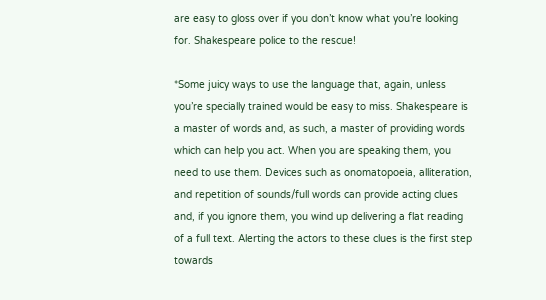are easy to gloss over if you don’t know what you’re looking for. Shakespeare police to the rescue!

*Some juicy ways to use the language that, again, unless you’re specially trained would be easy to miss. Shakespeare is a master of words and, as such, a master of providing words which can help you act. When you are speaking them, you need to use them. Devices such as onomatopoeia, alliteration, and repetition of sounds/full words can provide acting clues and, if you ignore them, you wind up delivering a flat reading of a full text. Alerting the actors to these clues is the first step towards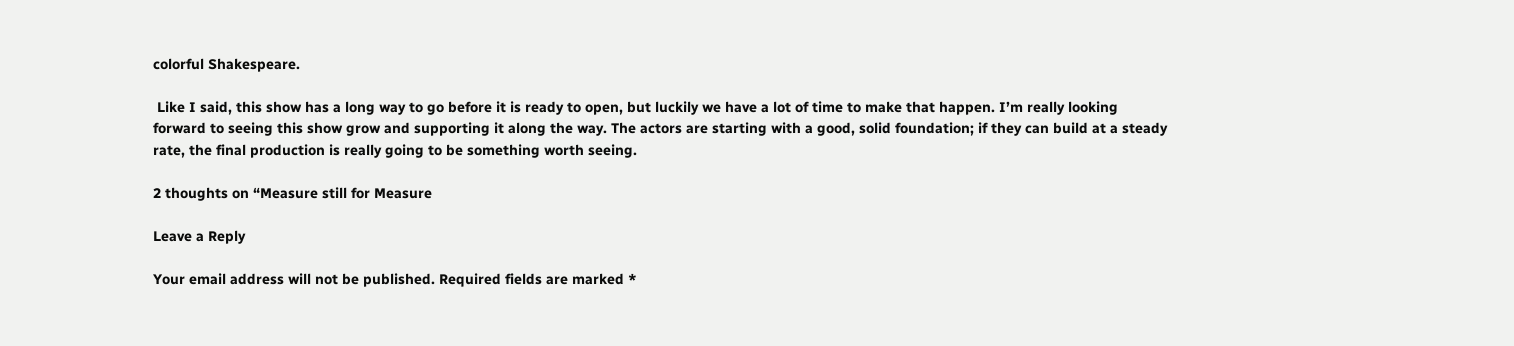colorful Shakespeare.

 Like I said, this show has a long way to go before it is ready to open, but luckily we have a lot of time to make that happen. I’m really looking forward to seeing this show grow and supporting it along the way. The actors are starting with a good, solid foundation; if they can build at a steady rate, the final production is really going to be something worth seeing.

2 thoughts on “Measure still for Measure

Leave a Reply

Your email address will not be published. Required fields are marked *